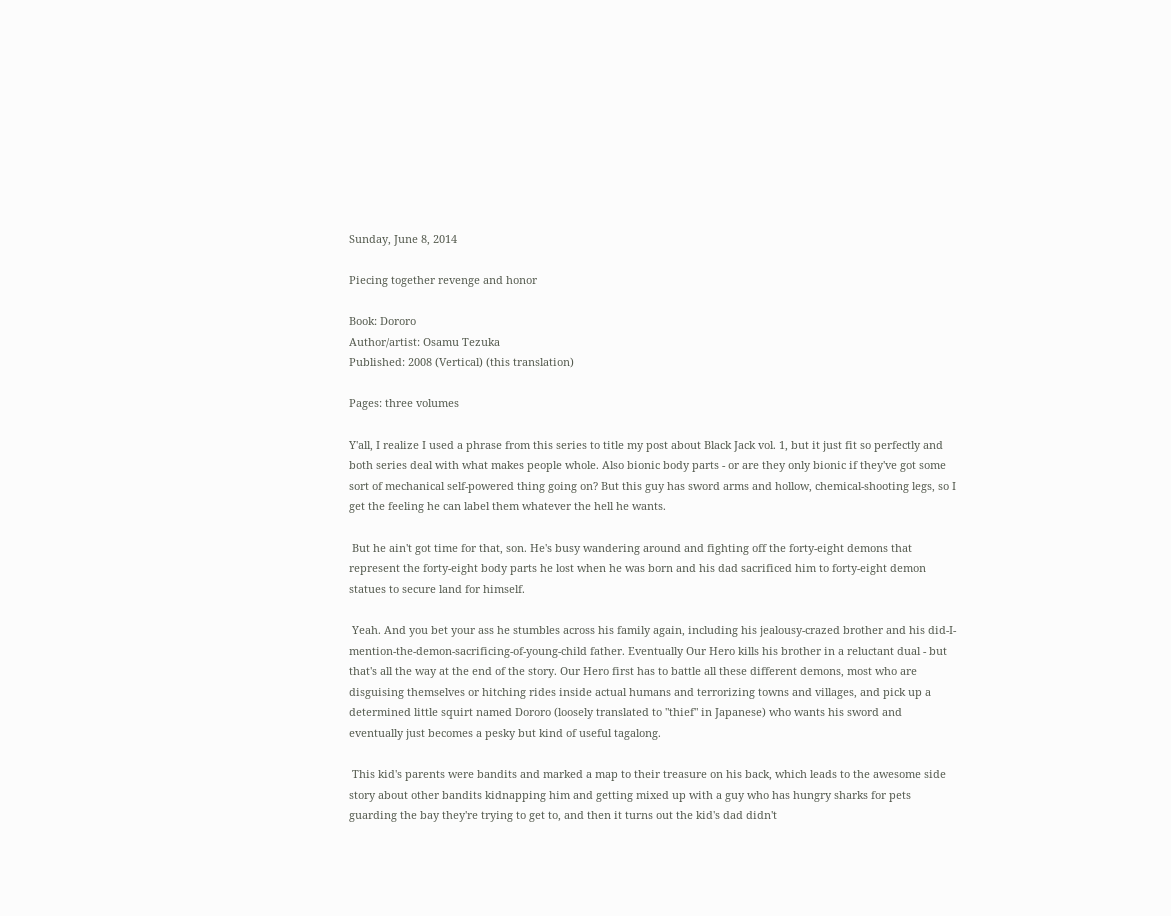Sunday, June 8, 2014

Piecing together revenge and honor

Book: Dororo
Author/artist: Osamu Tezuka
Published: 2008 (Vertical) (this translation)

Pages: three volumes

Y'all, I realize I used a phrase from this series to title my post about Black Jack vol. 1, but it just fit so perfectly and both series deal with what makes people whole. Also bionic body parts - or are they only bionic if they've got some sort of mechanical self-powered thing going on? But this guy has sword arms and hollow, chemical-shooting legs, so I get the feeling he can label them whatever the hell he wants.

 But he ain't got time for that, son. He's busy wandering around and fighting off the forty-eight demons that represent the forty-eight body parts he lost when he was born and his dad sacrificed him to forty-eight demon statues to secure land for himself.

 Yeah. And you bet your ass he stumbles across his family again, including his jealousy-crazed brother and his did-I-mention-the-demon-sacrificing-of-young-child father. Eventually Our Hero kills his brother in a reluctant dual - but that's all the way at the end of the story. Our Hero first has to battle all these different demons, most who are disguising themselves or hitching rides inside actual humans and terrorizing towns and villages, and pick up a determined little squirt named Dororo (loosely translated to "thief" in Japanese) who wants his sword and eventually just becomes a pesky but kind of useful tagalong.

 This kid's parents were bandits and marked a map to their treasure on his back, which leads to the awesome side story about other bandits kidnapping him and getting mixed up with a guy who has hungry sharks for pets guarding the bay they're trying to get to, and then it turns out the kid's dad didn't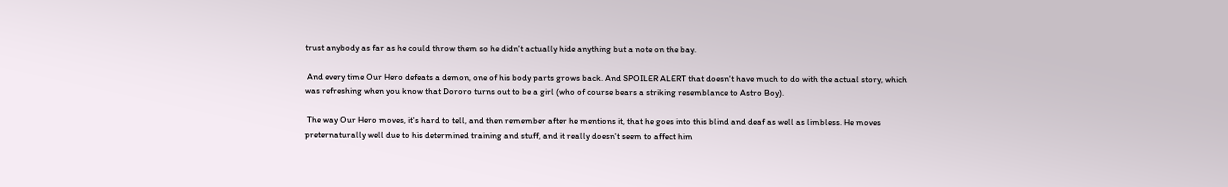trust anybody as far as he could throw them so he didn't actually hide anything but a note on the bay.

 And every time Our Hero defeats a demon, one of his body parts grows back. And SPOILER ALERT that doesn't have much to do with the actual story, which was refreshing when you know that Dororo turns out to be a girl (who of course bears a striking resemblance to Astro Boy).

 The way Our Hero moves, it's hard to tell, and then remember after he mentions it, that he goes into this blind and deaf as well as limbless. He moves preternaturally well due to his determined training and stuff, and it really doesn't seem to affect him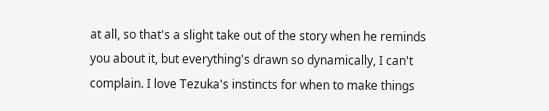at all, so that's a slight take out of the story when he reminds you about it, but everything's drawn so dynamically, I can't complain. I love Tezuka's instincts for when to make things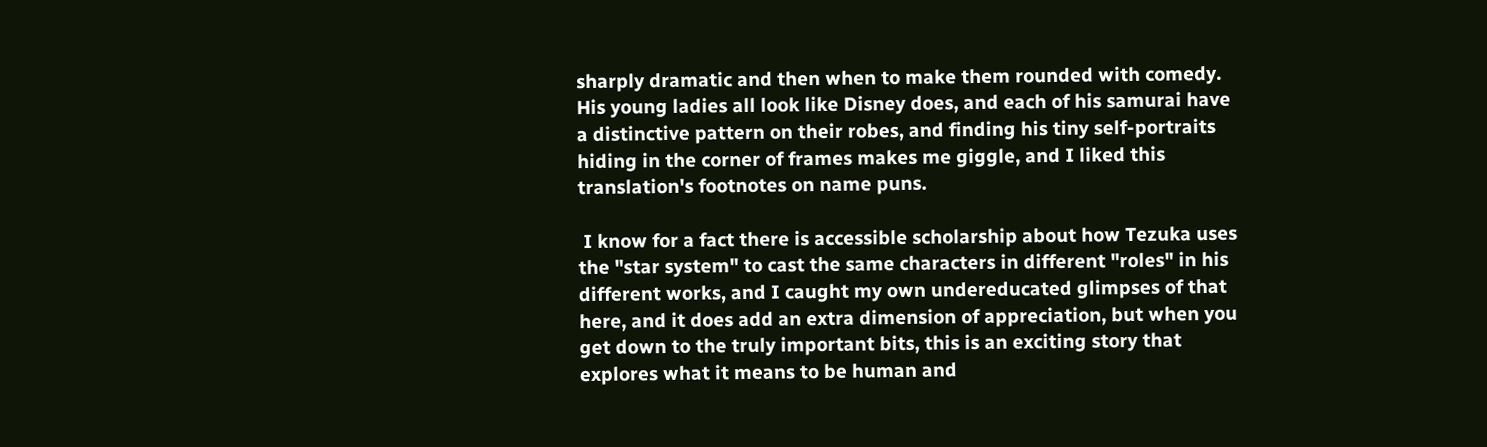sharply dramatic and then when to make them rounded with comedy. His young ladies all look like Disney does, and each of his samurai have a distinctive pattern on their robes, and finding his tiny self-portraits hiding in the corner of frames makes me giggle, and I liked this translation's footnotes on name puns.

 I know for a fact there is accessible scholarship about how Tezuka uses the "star system" to cast the same characters in different "roles" in his different works, and I caught my own undereducated glimpses of that here, and it does add an extra dimension of appreciation, but when you get down to the truly important bits, this is an exciting story that explores what it means to be human and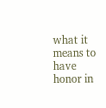what it means to have honor in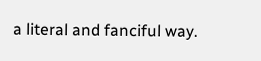a literal and fanciful way.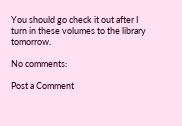You should go check it out after I turn in these volumes to the library tomorrow.

No comments:

Post a Comment